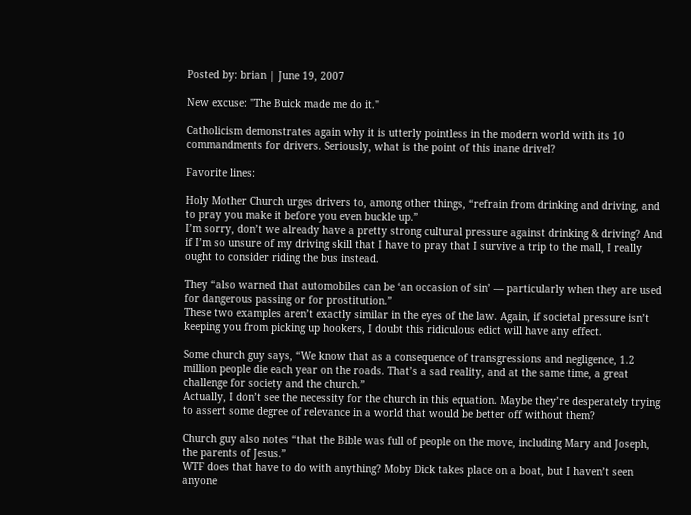Posted by: brian | June 19, 2007

New excuse: "The Buick made me do it."

Catholicism demonstrates again why it is utterly pointless in the modern world with its 10 commandments for drivers. Seriously, what is the point of this inane drivel?

Favorite lines:

Holy Mother Church urges drivers to, among other things, “refrain from drinking and driving, and to pray you make it before you even buckle up.”
I’m sorry, don’t we already have a pretty strong cultural pressure against drinking & driving? And if I’m so unsure of my driving skill that I have to pray that I survive a trip to the mall, I really ought to consider riding the bus instead.

They “also warned that automobiles can be ‘an occasion of sin’ — particularly when they are used for dangerous passing or for prostitution.”
These two examples aren’t exactly similar in the eyes of the law. Again, if societal pressure isn’t keeping you from picking up hookers, I doubt this ridiculous edict will have any effect.

Some church guy says, “We know that as a consequence of transgressions and negligence, 1.2 million people die each year on the roads. That’s a sad reality, and at the same time, a great challenge for society and the church.”
Actually, I don’t see the necessity for the church in this equation. Maybe they’re desperately trying to assert some degree of relevance in a world that would be better off without them?

Church guy also notes “that the Bible was full of people on the move, including Mary and Joseph, the parents of Jesus.”
WTF does that have to do with anything? Moby Dick takes place on a boat, but I haven’t seen anyone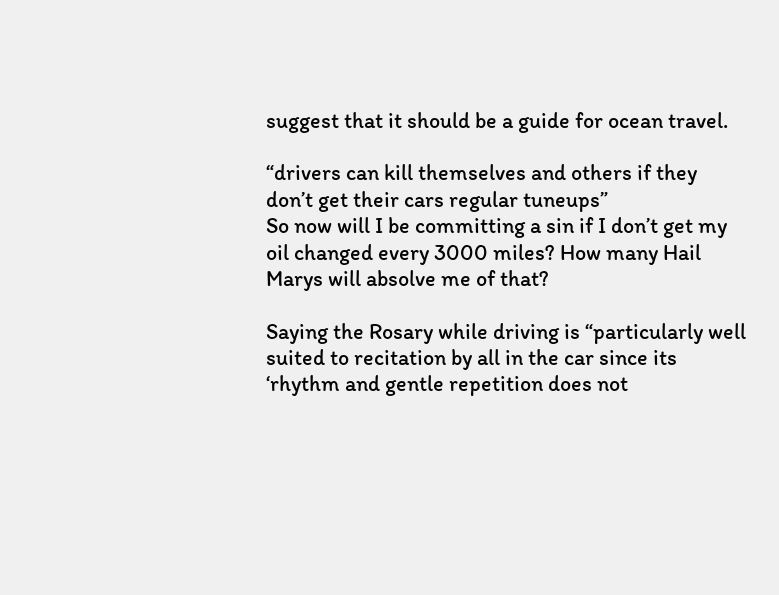suggest that it should be a guide for ocean travel.

“drivers can kill themselves and others if they don’t get their cars regular tuneups”
So now will I be committing a sin if I don’t get my oil changed every 3000 miles? How many Hail Marys will absolve me of that?

Saying the Rosary while driving is “particularly well suited to recitation by all in the car since its ‘rhythm and gentle repetition does not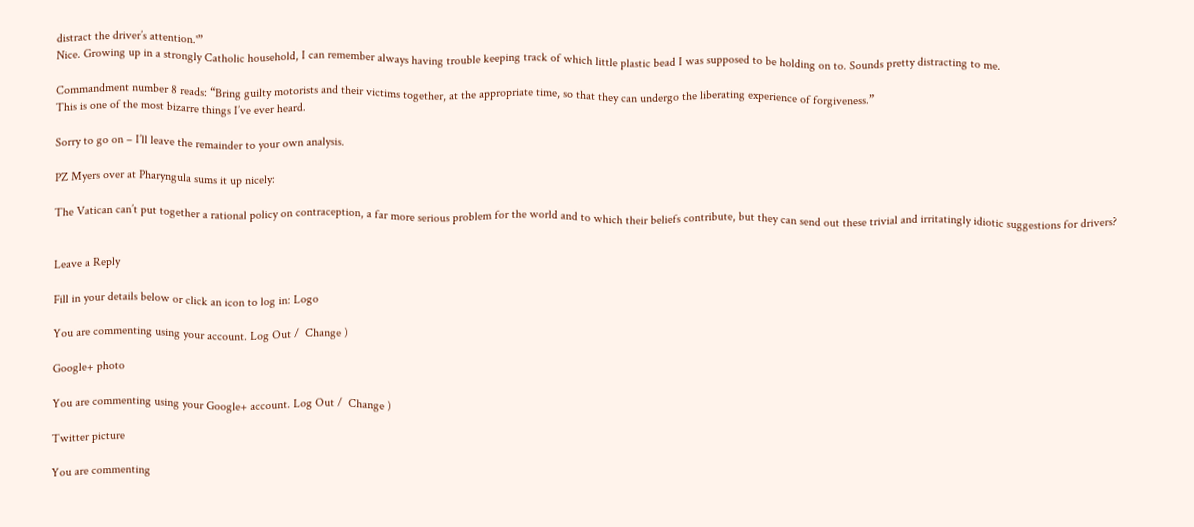distract the driver’s attention.'”
Nice. Growing up in a strongly Catholic household, I can remember always having trouble keeping track of which little plastic bead I was supposed to be holding on to. Sounds pretty distracting to me.

Commandment number 8 reads: “Bring guilty motorists and their victims together, at the appropriate time, so that they can undergo the liberating experience of forgiveness.”
This is one of the most bizarre things I’ve ever heard.

Sorry to go on – I’ll leave the remainder to your own analysis.

PZ Myers over at Pharyngula sums it up nicely:

The Vatican can’t put together a rational policy on contraception, a far more serious problem for the world and to which their beliefs contribute, but they can send out these trivial and irritatingly idiotic suggestions for drivers?


Leave a Reply

Fill in your details below or click an icon to log in: Logo

You are commenting using your account. Log Out /  Change )

Google+ photo

You are commenting using your Google+ account. Log Out /  Change )

Twitter picture

You are commenting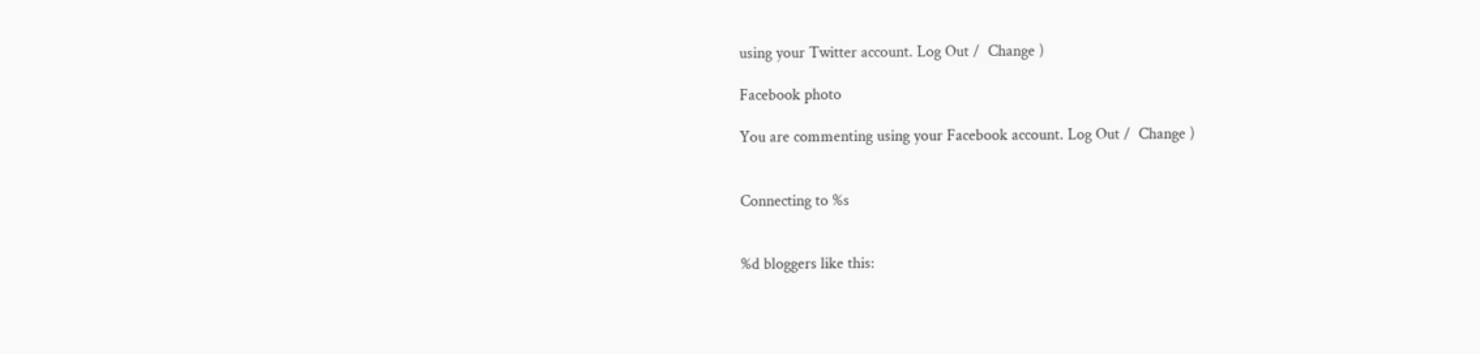using your Twitter account. Log Out /  Change )

Facebook photo

You are commenting using your Facebook account. Log Out /  Change )


Connecting to %s


%d bloggers like this: